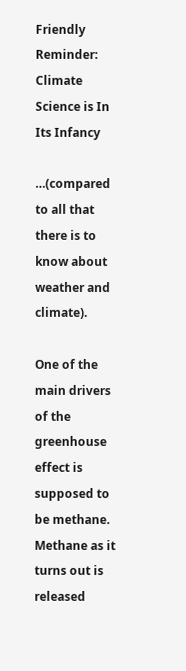Friendly Reminder: Climate Science is In Its Infancy

…(compared to all that there is to know about weather and climate).

One of the main drivers of the greenhouse effect is supposed to be methane. Methane as it turns out is released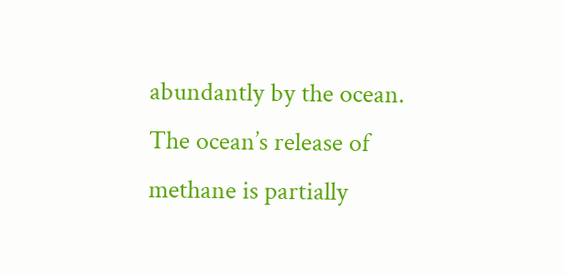abundantly by the ocean. The ocean’s release of methane is partially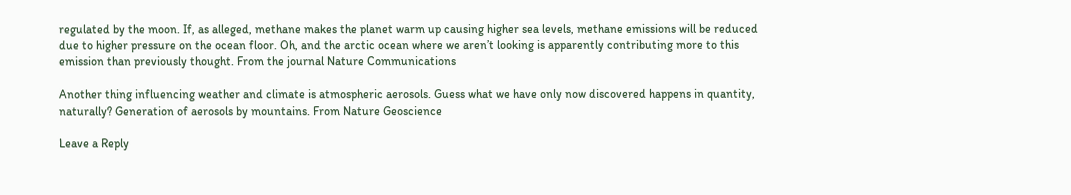regulated by the moon. If, as alleged, methane makes the planet warm up causing higher sea levels, methane emissions will be reduced due to higher pressure on the ocean floor. Oh, and the arctic ocean where we aren’t looking is apparently contributing more to this emission than previously thought. From the journal Nature Communications

Another thing influencing weather and climate is atmospheric aerosols. Guess what we have only now discovered happens in quantity, naturally? Generation of aerosols by mountains. From Nature Geoscience

Leave a Reply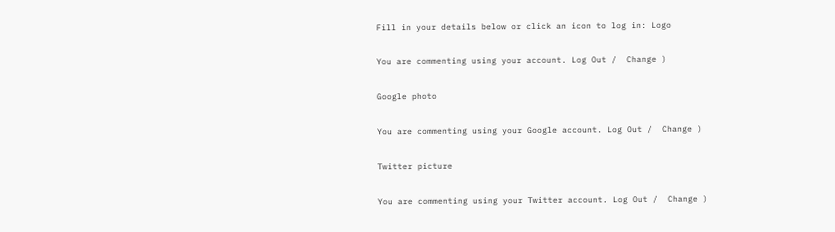Fill in your details below or click an icon to log in: Logo

You are commenting using your account. Log Out /  Change )

Google photo

You are commenting using your Google account. Log Out /  Change )

Twitter picture

You are commenting using your Twitter account. Log Out /  Change )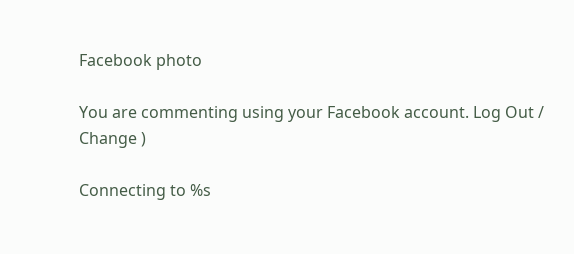Facebook photo

You are commenting using your Facebook account. Log Out /  Change )

Connecting to %s